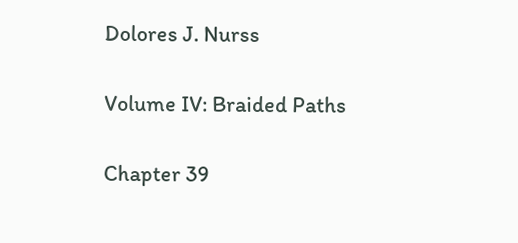Dolores J. Nurss

Volume IV: Braided Paths

Chapter 39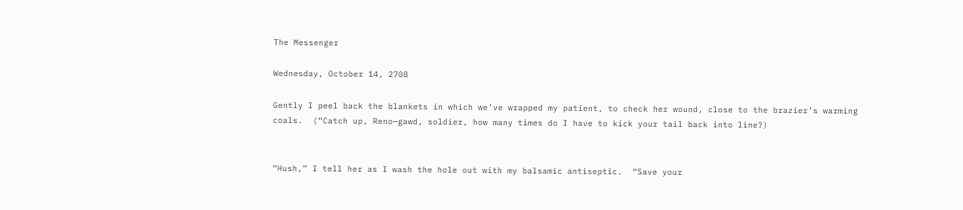The Messenger

Wednesday, October 14, 2708

Gently I peel back the blankets in which we’ve wrapped my patient, to check her wound, close to the brazier’s warming coals.  (“Catch up, Reno—gawd, soldier, how many times do I have to kick your tail back into line?)


“Hush,” I tell her as I wash the hole out with my balsamic antiseptic.  “Save your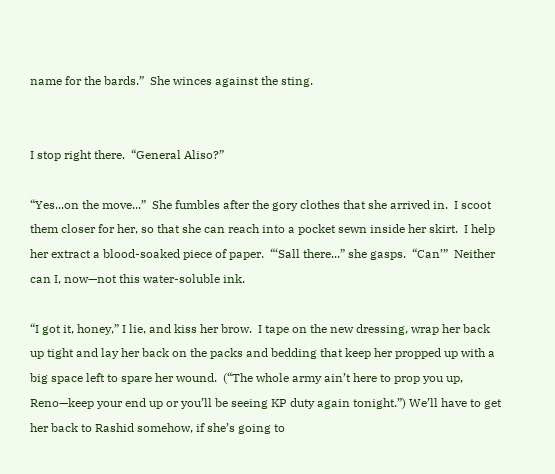name for the bards.”  She winces against the sting.


I stop right there.  “General Aliso?”

“Yes...on the move...”  She fumbles after the gory clothes that she arrived in.  I scoot them closer for her, so that she can reach into a pocket sewn inside her skirt.  I help her extract a blood-soaked piece of paper.  “‘Sall there...” she gasps.  “Can’”  Neither can I, now—not this water-soluble ink.

“I got it, honey,” I lie, and kiss her brow.  I tape on the new dressing, wrap her back up tight and lay her back on the packs and bedding that keep her propped up with a big space left to spare her wound.  (“The whole army ain’t here to prop you up, Reno—keep your end up or you’ll be seeing KP duty again tonight.”) We’ll have to get her back to Rashid somehow, if she’s going to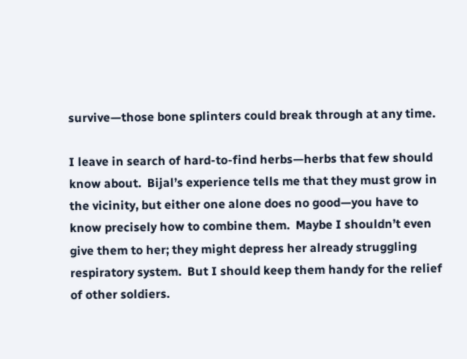survive—those bone splinters could break through at any time.

I leave in search of hard-to-find herbs—herbs that few should know about.  Bijal’s experience tells me that they must grow in the vicinity, but either one alone does no good—you have to know precisely how to combine them.  Maybe I shouldn’t even give them to her; they might depress her already struggling respiratory system.  But I should keep them handy for the relief of other soldiers.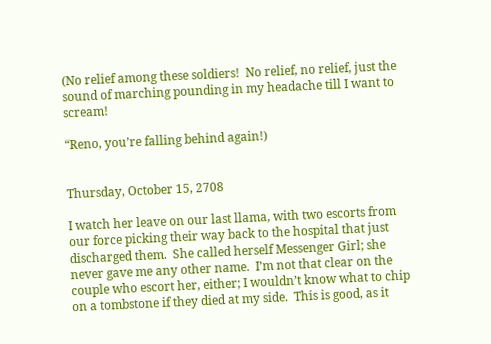(No relief among these soldiers!  No relief, no relief, just the sound of marching pounding in my headache till I want to scream!

“Reno, you’re falling behind again!)


Thursday, October 15, 2708

I watch her leave on our last llama, with two escorts from our force picking their way back to the hospital that just discharged them.  She called herself Messenger Girl; she never gave me any other name.  I’m not that clear on the couple who escort her, either; I wouldn’t know what to chip on a tombstone if they died at my side.  This is good, as it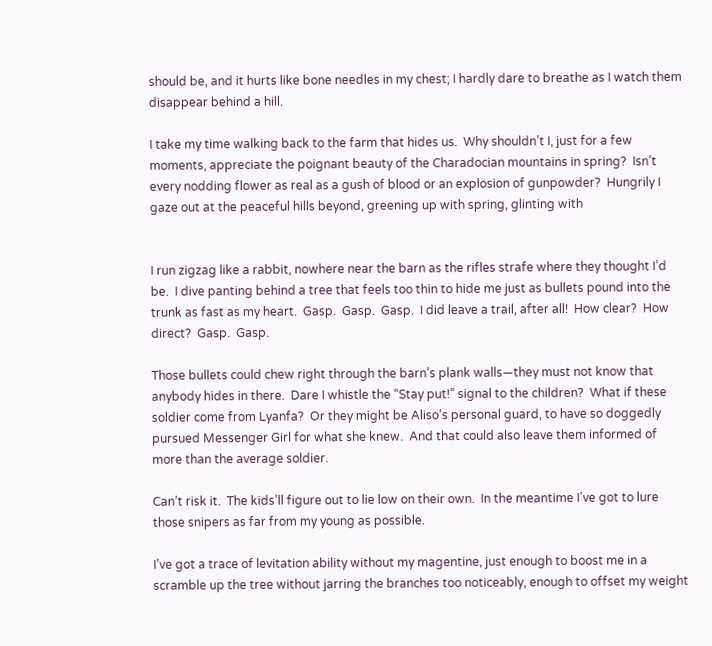should be, and it hurts like bone needles in my chest; I hardly dare to breathe as I watch them disappear behind a hill.

I take my time walking back to the farm that hides us.  Why shouldn’t I, just for a few moments, appreciate the poignant beauty of the Charadocian mountains in spring?  Isn’t every nodding flower as real as a gush of blood or an explosion of gunpowder?  Hungrily I gaze out at the peaceful hills beyond, greening up with spring, glinting with


I run zigzag like a rabbit, nowhere near the barn as the rifles strafe where they thought I’d be.  I dive panting behind a tree that feels too thin to hide me just as bullets pound into the trunk as fast as my heart.  Gasp.  Gasp.  Gasp.  I did leave a trail, after all!  How clear?  How direct?  Gasp.  Gasp.

Those bullets could chew right through the barn’s plank walls—they must not know that anybody hides in there.  Dare I whistle the “Stay put!” signal to the children?  What if these soldier come from Lyanfa?  Or they might be Aliso’s personal guard, to have so doggedly pursued Messenger Girl for what she knew.  And that could also leave them informed of more than the average soldier.

Can’t risk it.  The kids’ll figure out to lie low on their own.  In the meantime I’ve got to lure those snipers as far from my young as possible.

I’ve got a trace of levitation ability without my magentine, just enough to boost me in a scramble up the tree without jarring the branches too noticeably, enough to offset my weight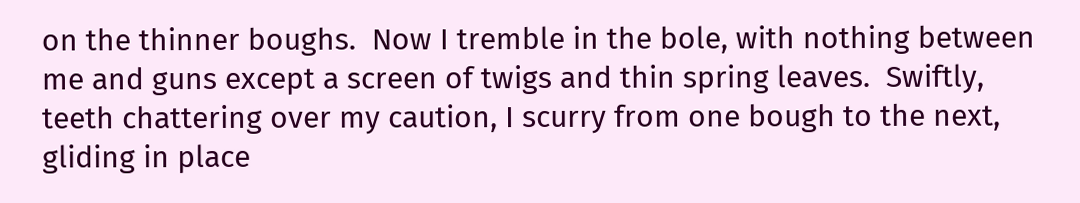on the thinner boughs.  Now I tremble in the bole, with nothing between me and guns except a screen of twigs and thin spring leaves.  Swiftly, teeth chattering over my caution, I scurry from one bough to the next, gliding in place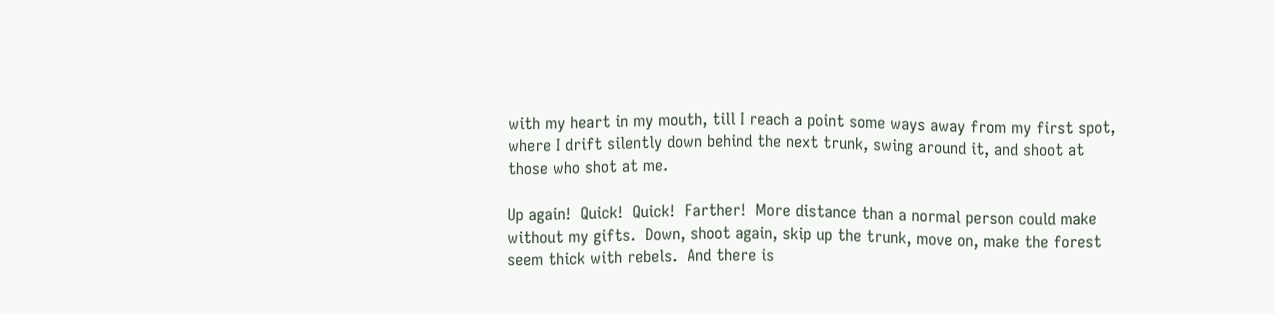with my heart in my mouth, till I reach a point some ways away from my first spot, where I drift silently down behind the next trunk, swing around it, and shoot at those who shot at me.

Up again!  Quick!  Quick!  Farther!  More distance than a normal person could make without my gifts.  Down, shoot again, skip up the trunk, move on, make the forest seem thick with rebels.  And there is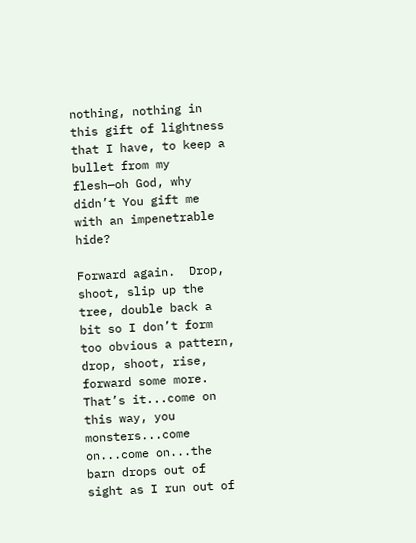nothing, nothing in this gift of lightness that I have, to keep a bullet from my flesh—oh God, why didn’t You gift me with an impenetrable hide?

Forward again.  Drop, shoot, slip up the tree, double back a bit so I don’t form too obvious a pattern, drop, shoot, rise, forward some more.  That’s it...come on this way, you monsters...come on...come on...the barn drops out of sight as I run out of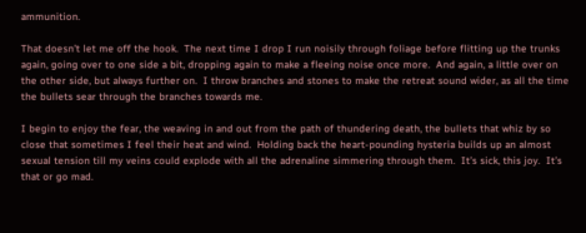ammunition.

That doesn’t let me off the hook.  The next time I drop I run noisily through foliage before flitting up the trunks again, going over to one side a bit, dropping again to make a fleeing noise once more.  And again, a little over on the other side, but always further on.  I throw branches and stones to make the retreat sound wider, as all the time the bullets sear through the branches towards me.

I begin to enjoy the fear, the weaving in and out from the path of thundering death, the bullets that whiz by so close that sometimes I feel their heat and wind.  Holding back the heart-pounding hysteria builds up an almost sexual tension till my veins could explode with all the adrenaline simmering through them.  It’s sick, this joy.  It’s that or go mad.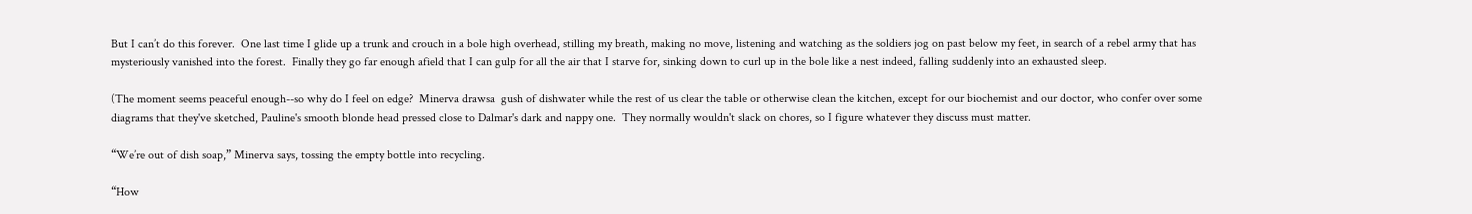But I can’t do this forever.  One last time I glide up a trunk and crouch in a bole high overhead, stilling my breath, making no move, listening and watching as the soldiers jog on past below my feet, in search of a rebel army that has mysteriously vanished into the forest.  Finally they go far enough afield that I can gulp for all the air that I starve for, sinking down to curl up in the bole like a nest indeed, falling suddenly into an exhausted sleep.

(The moment seems peaceful enough--so why do I feel on edge?  Minerva drawsa  gush of dishwater while the rest of us clear the table or otherwise clean the kitchen, except for our biochemist and our doctor, who confer over some diagrams that they've sketched, Pauline's smooth blonde head pressed close to Dalmar's dark and nappy one.  They normally wouldn't slack on chores, so I figure whatever they discuss must matter.

“We’re out of dish soap,” Minerva says, tossing the empty bottle into recycling.

“How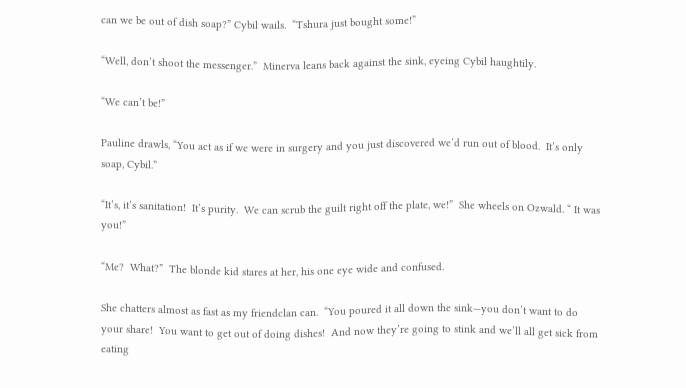can we be out of dish soap?” Cybil wails.  “Tshura just bought some!”

“Well, don’t shoot the messenger.”  Minerva leans back against the sink, eyeing Cybil haughtily.

“We can’t be!”

Pauline drawls, “You act as if we were in surgery and you just discovered we’d run out of blood.  It’s only soap, Cybil.”

“It’s, it’s sanitation!  It’s purity.  We can scrub the guilt right off the plate, we!”  She wheels on Ozwald. “ It was you!”

“Me?  What?”  The blonde kid stares at her, his one eye wide and confused.

She chatters almost as fast as my friendclan can.  “You poured it all down the sink—you don’t want to do your share!  You want to get out of doing dishes!  And now they’re going to stink and we’ll all get sick from eating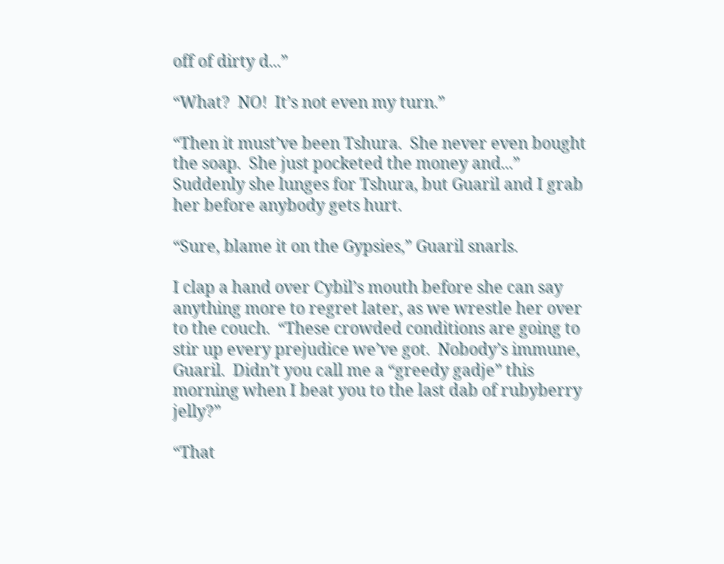off of dirty d...”

“What?  NO!  It’s not even my turn.”

“Then it must’ve been Tshura.  She never even bought the soap.  She just pocketed the money and...”  Suddenly she lunges for Tshura, but Guaril and I grab her before anybody gets hurt.

“Sure, blame it on the Gypsies,” Guaril snarls.

I clap a hand over Cybil’s mouth before she can say anything more to regret later, as we wrestle her over to the couch.  “These crowded conditions are going to stir up every prejudice we’ve got.  Nobody’s immune, Guaril.  Didn’t you call me a “greedy gadje” this morning when I beat you to the last dab of rubyberry jelly?”

“That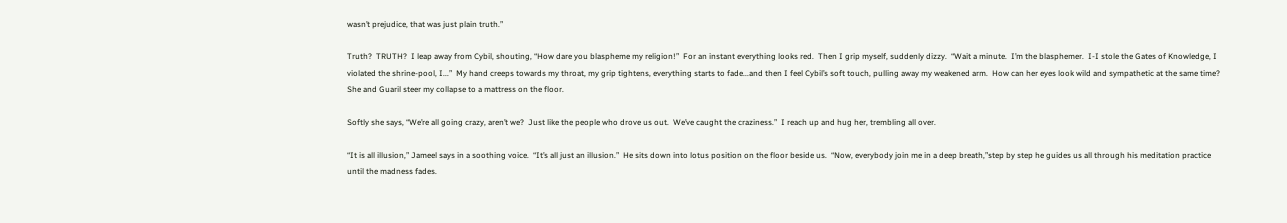wasn’t prejudice, that was just plain truth.”

Truth?  TRUTH?  I leap away from Cybil, shouting, “How dare you blaspheme my religion!”  For an instant everything looks red.  Then I grip myself, suddenly dizzy.  “Wait a minute.  I’m the blasphemer.  I-I stole the Gates of Knowledge, I violated the shrine-pool, I...”  My hand creeps towards my throat, my grip tightens, everything starts to fade...and then I feel Cybil’s soft touch, pulling away my weakened arm.  How can her eyes look wild and sympathetic at the same time?  She and Guaril steer my collapse to a mattress on the floor.

Softly she says, “We’re all going crazy, aren’t we?  Just like the people who drove us out.  We’ve caught the craziness.”  I reach up and hug her, trembling all over.

“It is all illusion,” Jameel says in a soothing voice.  “It’s all just an illusion.”  He sits down into lotus position on the floor beside us.  “Now, everybody join me in a deep breath,”step by step he guides us all through his meditation practice until the madness fades.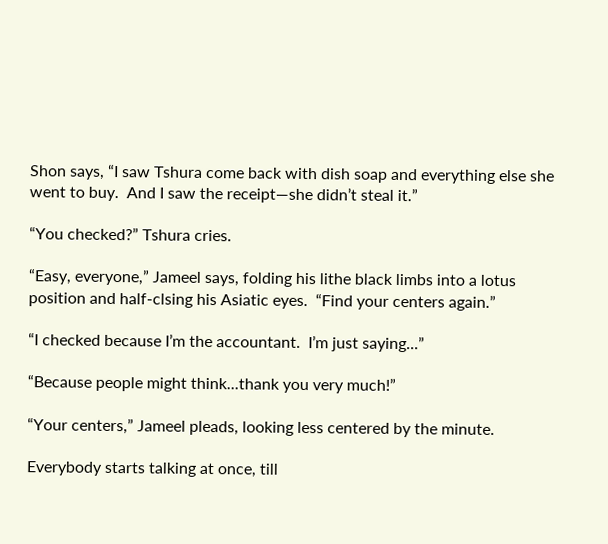Shon says, “I saw Tshura come back with dish soap and everything else she went to buy.  And I saw the receipt—she didn’t steal it.”

“You checked?” Tshura cries.

“Easy, everyone,” Jameel says, folding his lithe black limbs into a lotus position and half-clsing his Asiatic eyes.  “Find your centers again.”

“I checked because I’m the accountant.  I’m just saying...”

“Because people might think...thank you very much!”

“Your centers,” Jameel pleads, looking less centered by the minute.

Everybody starts talking at once, till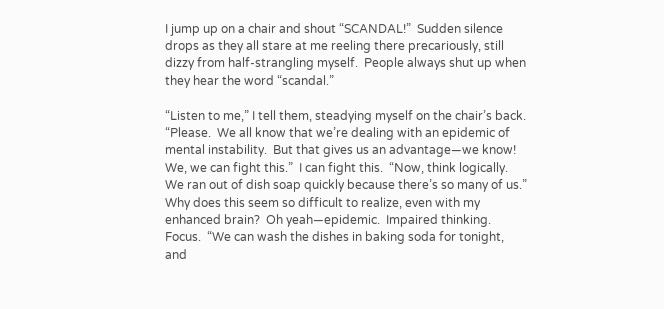I jump up on a chair and shout “SCANDAL!”  Sudden silence drops as they all stare at me reeling there precariously, still dizzy from half-strangling myself.  People always shut up when they hear the word “scandal.”

“Listen to me,” I tell them, steadying myself on the chair’s back.  “Please.  We all know that we’re dealing with an epidemic of mental instability.  But that gives us an advantage—we know!  We, we can fight this.”  I can fight this.  “Now, think logically.  We ran out of dish soap quickly because there’s so many of us.”  Why does this seem so difficult to realize, even with my enhanced brain?  Oh yeah—epidemic.  Impaired thinking.  Focus.  “We can wash the dishes in baking soda for tonight, and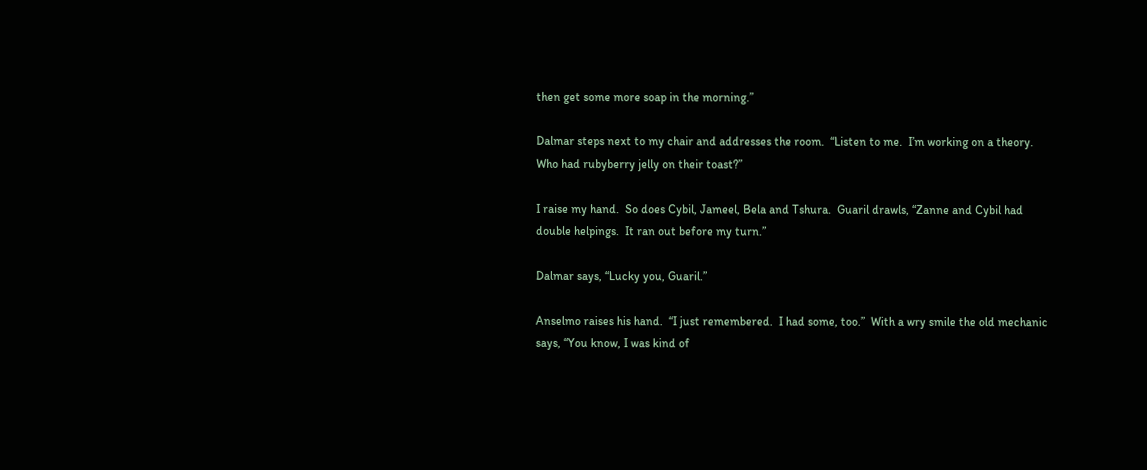then get some more soap in the morning.”

Dalmar steps next to my chair and addresses the room.  “Listen to me.  I’m working on a theory.  Who had rubyberry jelly on their toast?”

I raise my hand.  So does Cybil, Jameel, Bela and Tshura.  Guaril drawls, “Zanne and Cybil had double helpings.  It ran out before my turn.”

Dalmar says, “Lucky you, Guaril.”

Anselmo raises his hand.  “I just remembered.  I had some, too.”  With a wry smile the old mechanic says, “You know, I was kind of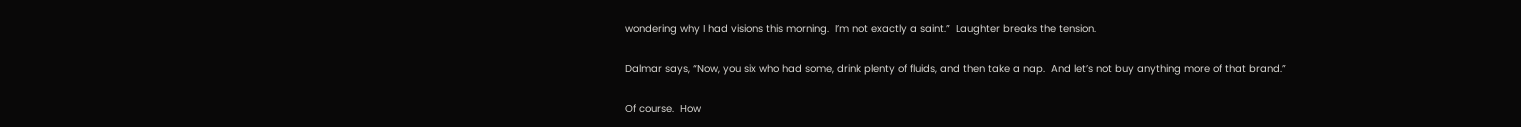wondering why I had visions this morning.  I’m not exactly a saint.”  Laughter breaks the tension.

Dalmar says, “Now, you six who had some, drink plenty of fluids, and then take a nap.  And let’s not buy anything more of that brand.”

Of course.  How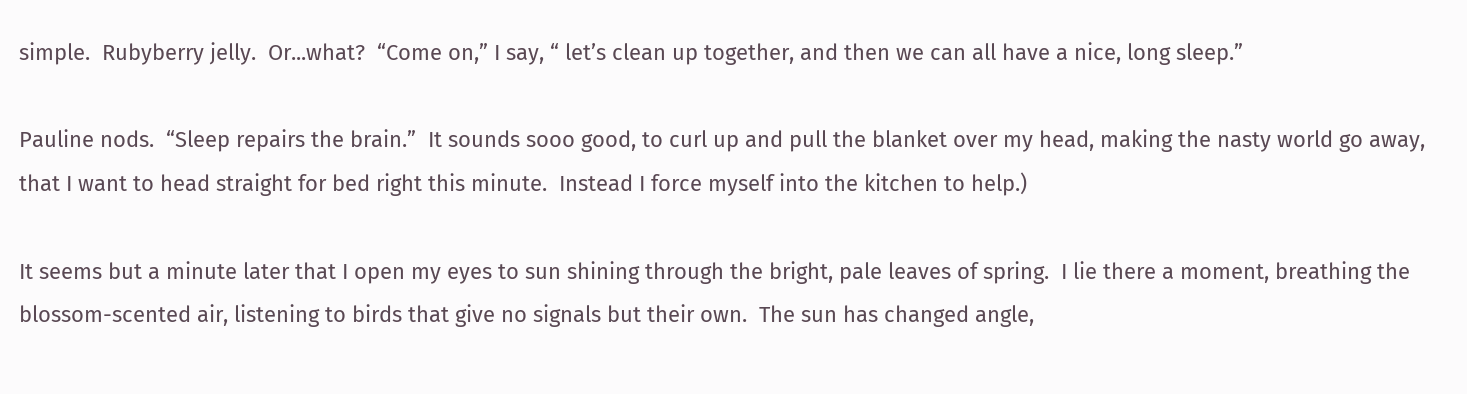simple.  Rubyberry jelly.  Or...what?  “Come on,” I say, “ let’s clean up together, and then we can all have a nice, long sleep.”

Pauline nods.  “Sleep repairs the brain.”  It sounds sooo good, to curl up and pull the blanket over my head, making the nasty world go away, that I want to head straight for bed right this minute.  Instead I force myself into the kitchen to help.)

It seems but a minute later that I open my eyes to sun shining through the bright, pale leaves of spring.  I lie there a moment, breathing the blossom-scented air, listening to birds that give no signals but their own.  The sun has changed angle,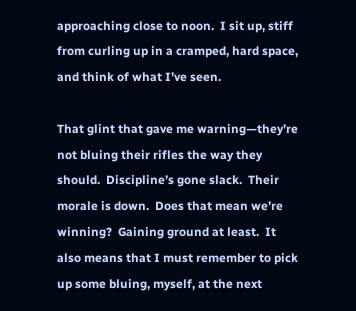approaching close to noon.  I sit up, stiff from curling up in a cramped, hard space, and think of what I’ve seen.

That glint that gave me warning—they’re not bluing their rifles the way they should.  Discipline’s gone slack.  Their morale is down.  Does that mean we’re winning?  Gaining ground at least.  It also means that I must remember to pick up some bluing, myself, at the next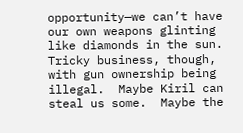opportunity—we can’t have our own weapons glinting like diamonds in the sun.  Tricky business, though, with gun ownership being illegal.  Maybe Kiril can steal us some.  Maybe the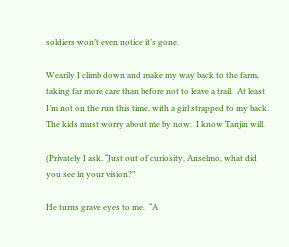soldiers won’t even notice it’s gone.

Wearily I climb down and make my way back to the farm, taking far more care than before not to leave a trail.  At least I’m not on the run this time, with a girl strapped to my back.  The kids must worry about me by now.  I know Tanjin will.

(Privately I ask, “Just out of curiosity, Anselmo, what did you see in your vision?”

He turns grave eyes to me.  “A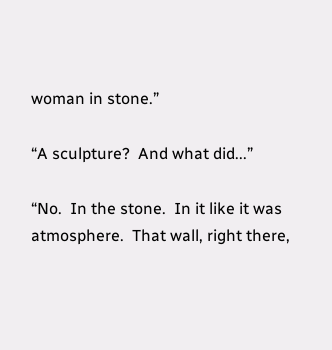woman in stone.”

“A sculpture?  And what did...”

“No.  In the stone.  In it like it was atmosphere.  That wall, right there,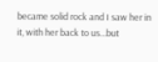became solid rock and I saw her in it, with her back to us...but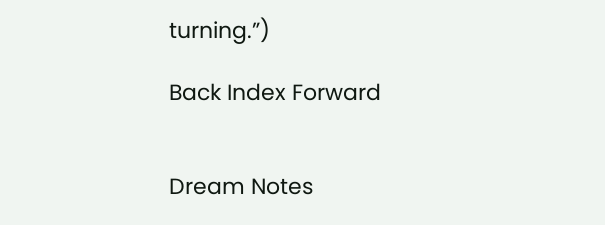turning.”)

Back Index Forward


Dream Notes